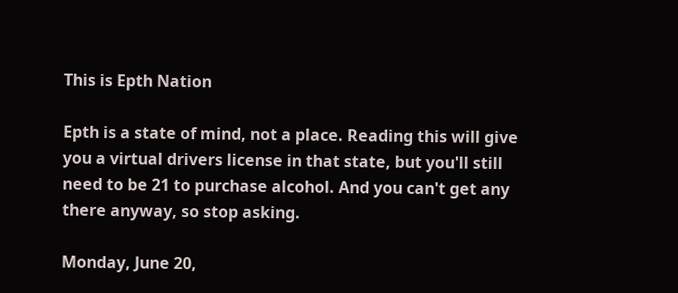This is Epth Nation

Epth is a state of mind, not a place. Reading this will give you a virtual drivers license in that state, but you'll still need to be 21 to purchase alcohol. And you can't get any there anyway, so stop asking.

Monday, June 20,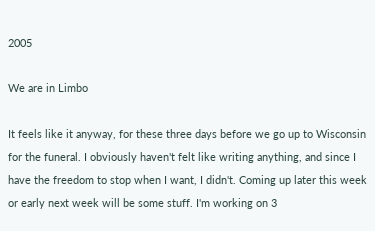2005

We are in Limbo

It feels like it anyway, for these three days before we go up to Wisconsin for the funeral. I obviously haven't felt like writing anything, and since I have the freedom to stop when I want, I didn't. Coming up later this week or early next week will be some stuff. I'm working on 3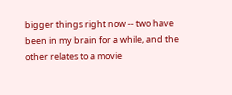bigger things right now -- two have been in my brain for a while, and the other relates to a movie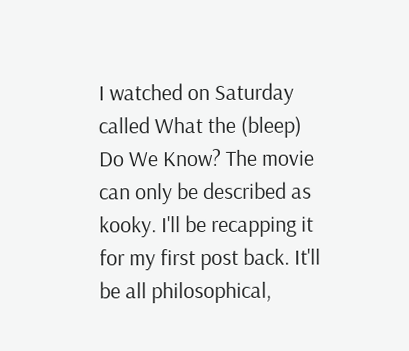I watched on Saturday called What the (bleep) Do We Know? The movie can only be described as kooky. I'll be recapping it for my first post back. It'll be all philosophical,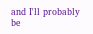and I'll probably be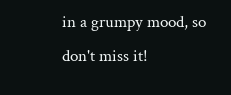in a grumpy mood, so don't miss it!